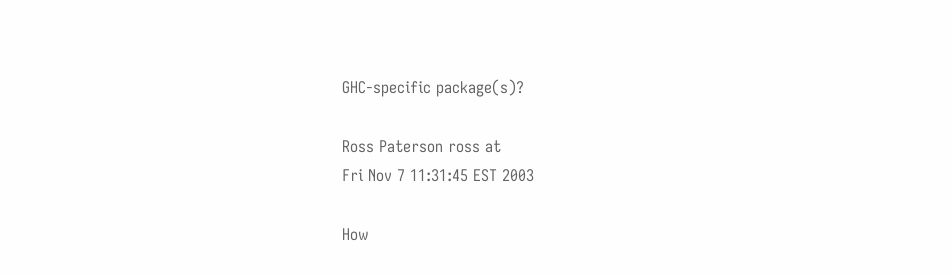GHC-specific package(s)?

Ross Paterson ross at
Fri Nov 7 11:31:45 EST 2003

How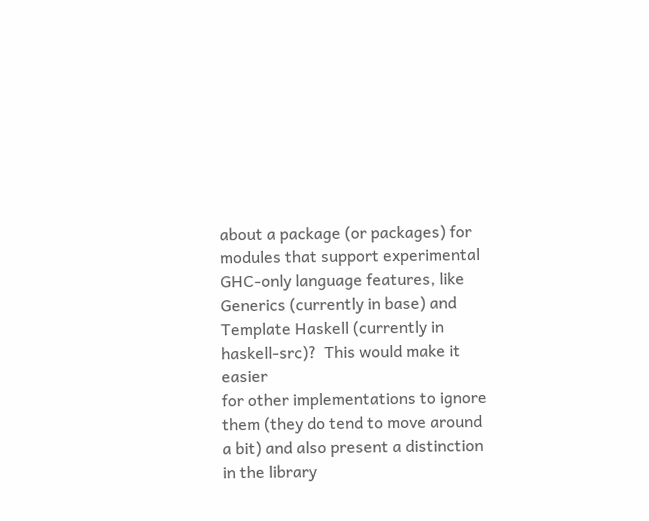about a package (or packages) for modules that support experimental
GHC-only language features, like Generics (currently in base) and
Template Haskell (currently in haskell-src)?  This would make it easier
for other implementations to ignore them (they do tend to move around
a bit) and also present a distinction in the library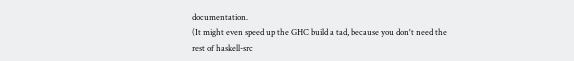documentation.
(It might even speed up the GHC build a tad, because you don't need the
rest of haskell-src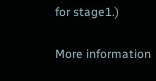for stage1.)

More information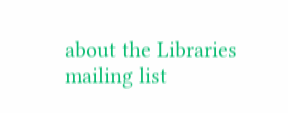about the Libraries mailing list